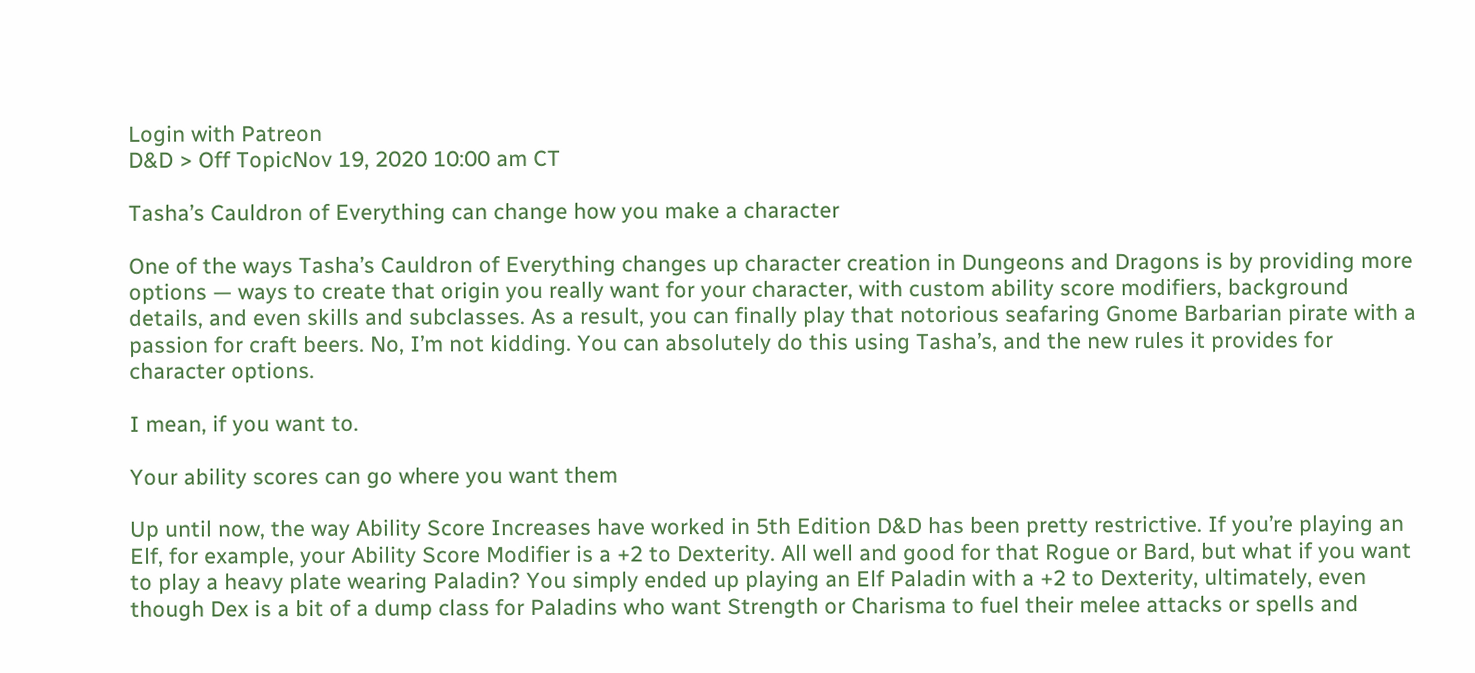Login with Patreon
D&D > Off TopicNov 19, 2020 10:00 am CT

Tasha’s Cauldron of Everything can change how you make a character

One of the ways Tasha’s Cauldron of Everything changes up character creation in Dungeons and Dragons is by providing more options — ways to create that origin you really want for your character, with custom ability score modifiers, background details, and even skills and subclasses. As a result, you can finally play that notorious seafaring Gnome Barbarian pirate with a passion for craft beers. No, I’m not kidding. You can absolutely do this using Tasha’s, and the new rules it provides for character options.

I mean, if you want to.

Your ability scores can go where you want them

Up until now, the way Ability Score Increases have worked in 5th Edition D&D has been pretty restrictive. If you’re playing an Elf, for example, your Ability Score Modifier is a +2 to Dexterity. All well and good for that Rogue or Bard, but what if you want to play a heavy plate wearing Paladin? You simply ended up playing an Elf Paladin with a +2 to Dexterity, ultimately, even though Dex is a bit of a dump class for Paladins who want Strength or Charisma to fuel their melee attacks or spells and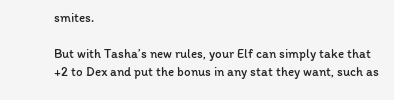smites.

But with Tasha’s new rules, your Elf can simply take that +2 to Dex and put the bonus in any stat they want, such as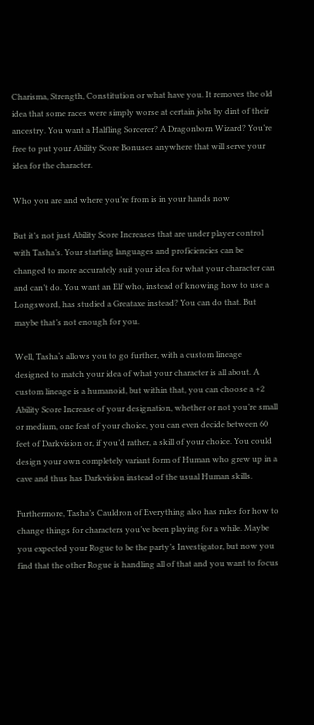Charisma, Strength, Constitution or what have you. It removes the old idea that some races were simply worse at certain jobs by dint of their ancestry. You want a Halfling Sorcerer? A Dragonborn Wizard? You’re free to put your Ability Score Bonuses anywhere that will serve your idea for the character.

Who you are and where you’re from is in your hands now

But it’s not just Ability Score Increases that are under player control with Tasha’s. Your starting languages and proficiencies can be changed to more accurately suit your idea for what your character can and can’t do. You want an Elf who, instead of knowing how to use a Longsword, has studied a Greataxe instead? You can do that. But maybe that’s not enough for you.

Well, Tasha‘s allows you to go further, with a custom lineage designed to match your idea of what your character is all about. A custom lineage is a humanoid, but within that, you can choose a +2 Ability Score Increase of your designation, whether or not you’re small or medium, one feat of your choice, you can even decide between 60 feet of Darkvision or, if you’d rather, a skill of your choice. You could design your own completely variant form of Human who grew up in a cave and thus has Darkvision instead of the usual Human skills.

Furthermore, Tasha’s Cauldron of Everything also has rules for how to change things for characters you’ve been playing for a while. Maybe you expected your Rogue to be the party’s Investigator, but now you find that the other Rogue is handling all of that and you want to focus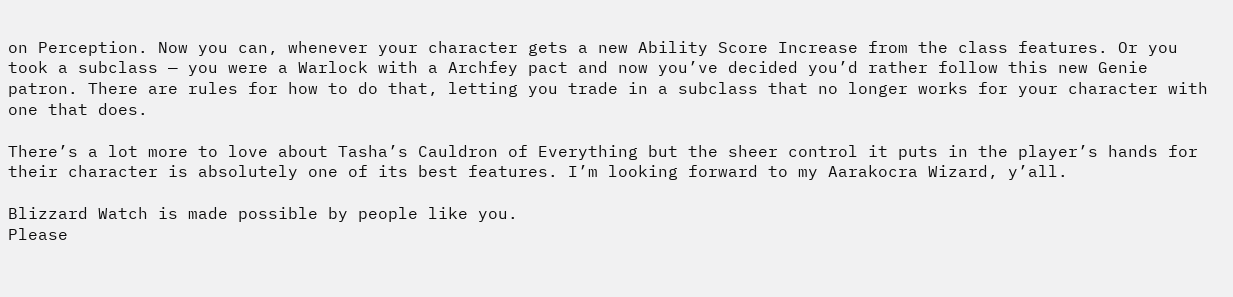on Perception. Now you can, whenever your character gets a new Ability Score Increase from the class features. Or you took a subclass — you were a Warlock with a Archfey pact and now you’ve decided you’d rather follow this new Genie patron. There are rules for how to do that, letting you trade in a subclass that no longer works for your character with one that does.

There’s a lot more to love about Tasha’s Cauldron of Everything but the sheer control it puts in the player’s hands for their character is absolutely one of its best features. I’m looking forward to my Aarakocra Wizard, y’all.

Blizzard Watch is made possible by people like you.
Please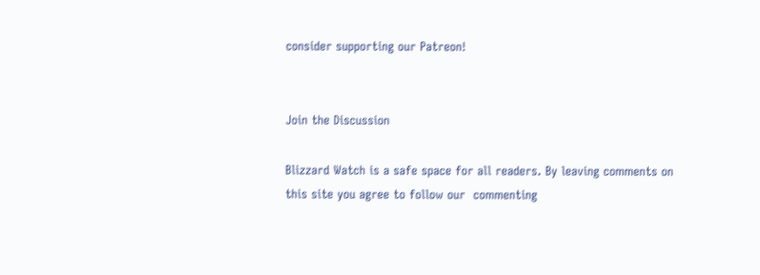consider supporting our Patreon!


Join the Discussion

Blizzard Watch is a safe space for all readers. By leaving comments on this site you agree to follow our  commenting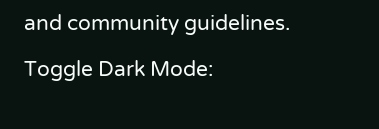and community guidelines.

Toggle Dark Mode: